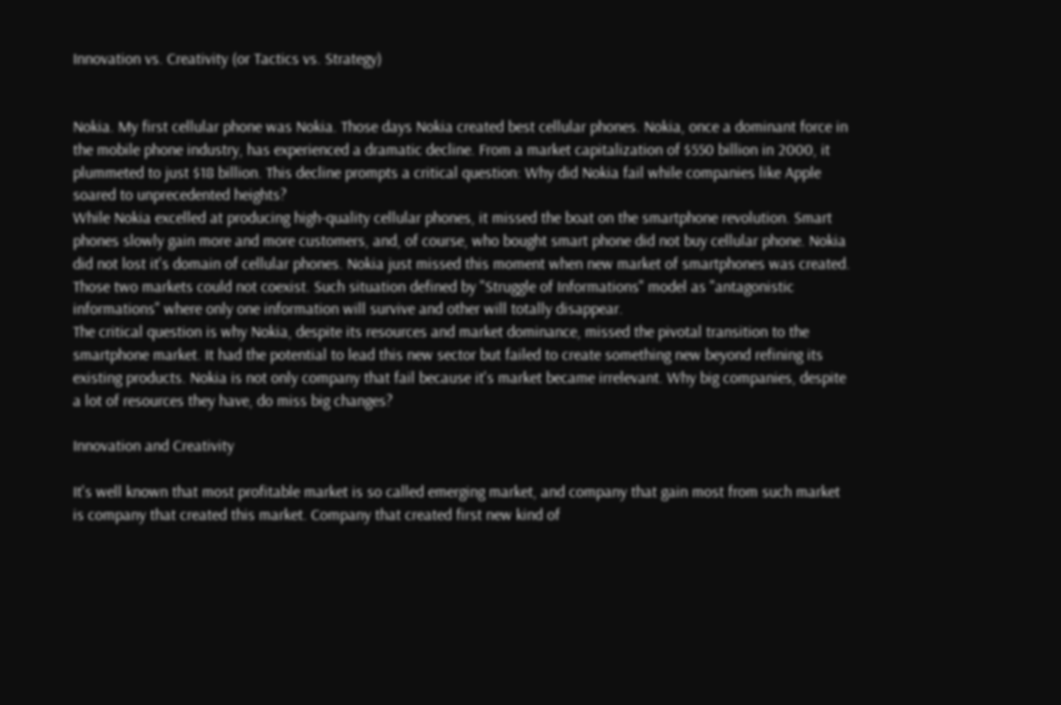Innovation vs. Creativity (or Tactics vs. Strategy)


Nokia. My first cellular phone was Nokia. Those days Nokia created best cellular phones. Nokia, once a dominant force in the mobile phone industry, has experienced a dramatic decline. From a market capitalization of $550 billion in 2000, it plummeted to just $18 billion. This decline prompts a critical question: Why did Nokia fail while companies like Apple soared to unprecedented heights?
While Nokia excelled at producing high-quality cellular phones, it missed the boat on the smartphone revolution. Smart phones slowly gain more and more customers, and, of course, who bought smart phone did not buy cellular phone. Nokia did not lost it's domain of cellular phones. Nokia just missed this moment when new market of smartphones was created. Those two markets could not coexist. Such situation defined by "Struggle of Informations" model as "antagonistic informations" where only one information will survive and other will totally disappear.
The critical question is why Nokia, despite its resources and market dominance, missed the pivotal transition to the smartphone market. It had the potential to lead this new sector but failed to create something new beyond refining its existing products. Nokia is not only company that fail because it's market became irrelevant. Why big companies, despite a lot of resources they have, do miss big changes?

Innovation and Creativity

It's well known that most profitable market is so called emerging market, and company that gain most from such market is company that created this market. Company that created first new kind of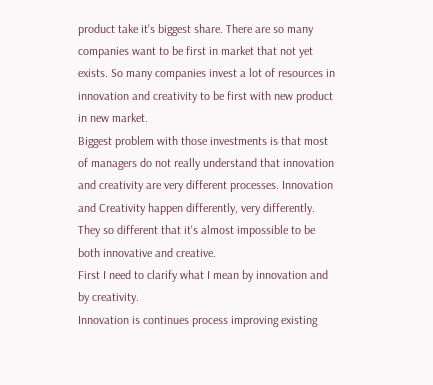product take it's biggest share. There are so many companies want to be first in market that not yet exists. So many companies invest a lot of resources in innovation and creativity to be first with new product in new market.
Biggest problem with those investments is that most of managers do not really understand that innovation and creativity are very different processes. Innovation and Creativity happen differently, very differently. They so different that it's almost impossible to be both innovative and creative.
First I need to clarify what I mean by innovation and by creativity.
Innovation is continues process improving existing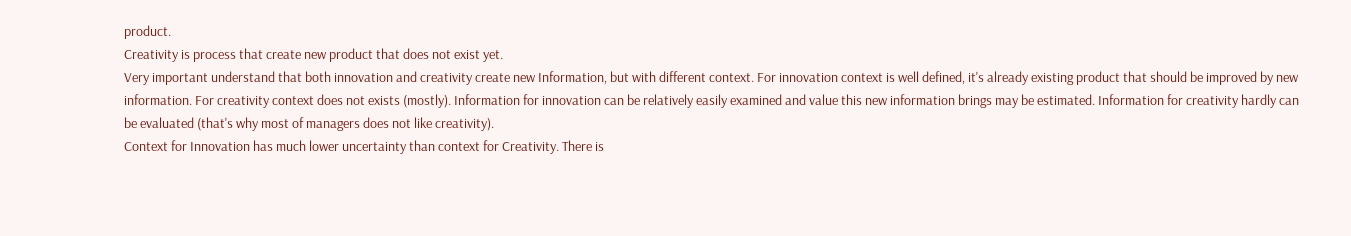product.
Creativity is process that create new product that does not exist yet.
Very important understand that both innovation and creativity create new Information, but with different context. For innovation context is well defined, it's already existing product that should be improved by new information. For creativity context does not exists (mostly). Information for innovation can be relatively easily examined and value this new information brings may be estimated. Information for creativity hardly can be evaluated (that's why most of managers does not like creativity).
Context for Innovation has much lower uncertainty than context for Creativity. There is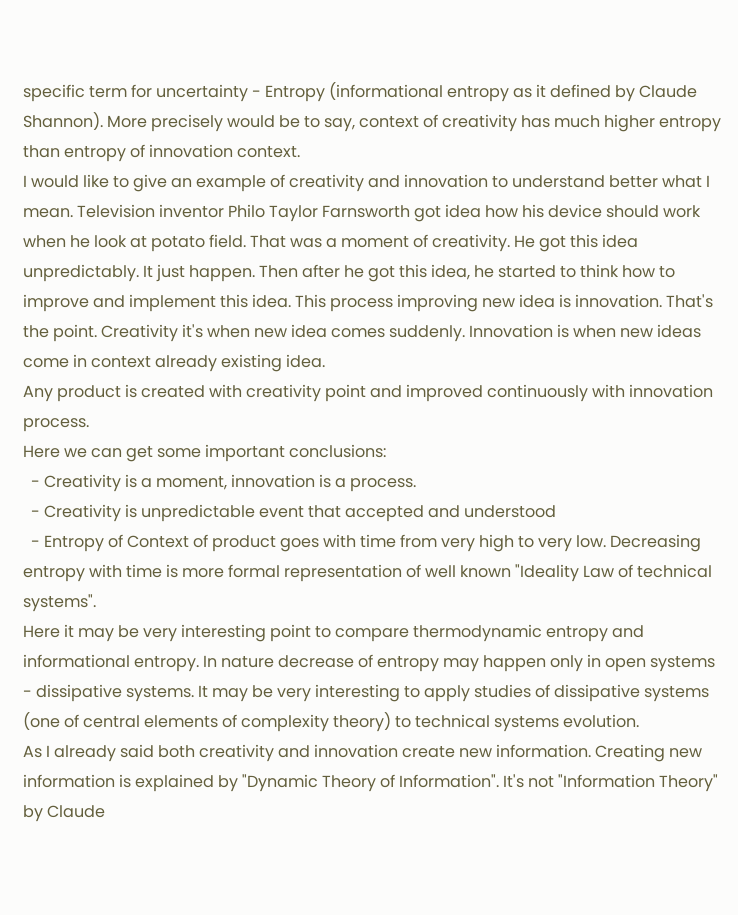specific term for uncertainty - Entropy (informational entropy as it defined by Claude Shannon). More precisely would be to say, context of creativity has much higher entropy than entropy of innovation context.
I would like to give an example of creativity and innovation to understand better what I mean. Television inventor Philo Taylor Farnsworth got idea how his device should work when he look at potato field. That was a moment of creativity. He got this idea unpredictably. It just happen. Then after he got this idea, he started to think how to improve and implement this idea. This process improving new idea is innovation. That's the point. Creativity it's when new idea comes suddenly. Innovation is when new ideas come in context already existing idea.
Any product is created with creativity point and improved continuously with innovation process.
Here we can get some important conclusions:
  - Creativity is a moment, innovation is a process.
  - Creativity is unpredictable event that accepted and understood
  - Entropy of Context of product goes with time from very high to very low. Decreasing entropy with time is more formal representation of well known "Ideality Law of technical systems".
Here it may be very interesting point to compare thermodynamic entropy and informational entropy. In nature decrease of entropy may happen only in open systems - dissipative systems. It may be very interesting to apply studies of dissipative systems (one of central elements of complexity theory) to technical systems evolution.
As I already said both creativity and innovation create new information. Creating new information is explained by "Dynamic Theory of Information". It's not "Information Theory" by Claude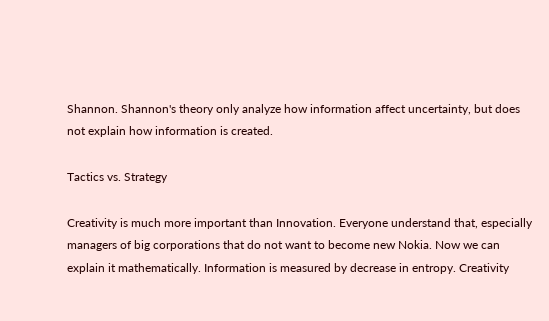Shannon. Shannon's theory only analyze how information affect uncertainty, but does not explain how information is created.

Tactics vs. Strategy

Creativity is much more important than Innovation. Everyone understand that, especially managers of big corporations that do not want to become new Nokia. Now we can explain it mathematically. Information is measured by decrease in entropy. Creativity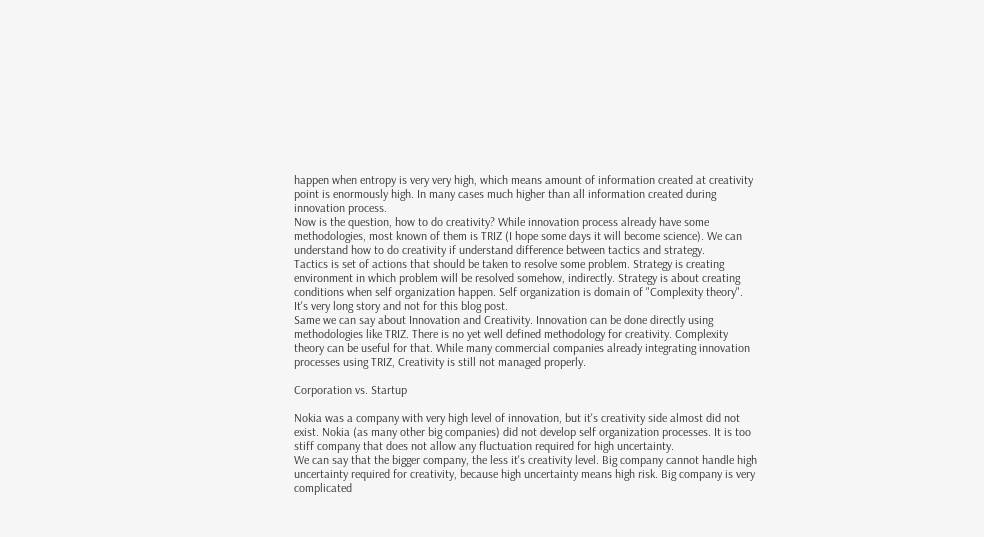happen when entropy is very very high, which means amount of information created at creativity point is enormously high. In many cases much higher than all information created during innovation process.
Now is the question, how to do creativity? While innovation process already have some methodologies, most known of them is TRIZ (I hope some days it will become science). We can understand how to do creativity if understand difference between tactics and strategy.
Tactics is set of actions that should be taken to resolve some problem. Strategy is creating environment in which problem will be resolved somehow, indirectly. Strategy is about creating conditions when self organization happen. Self organization is domain of "Complexity theory". It's very long story and not for this blog post.
Same we can say about Innovation and Creativity. Innovation can be done directly using methodologies like TRIZ. There is no yet well defined methodology for creativity. Complexity theory can be useful for that. While many commercial companies already integrating innovation processes using TRIZ, Creativity is still not managed properly.

Corporation vs. Startup

Nokia was a company with very high level of innovation, but it's creativity side almost did not exist. Nokia (as many other big companies) did not develop self organization processes. It is too stiff company that does not allow any fluctuation required for high uncertainty.
We can say that the bigger company, the less it's creativity level. Big company cannot handle high uncertainty required for creativity, because high uncertainty means high risk. Big company is very complicated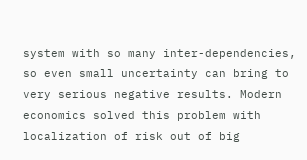system with so many inter-dependencies, so even small uncertainty can bring to very serious negative results. Modern economics solved this problem with localization of risk out of big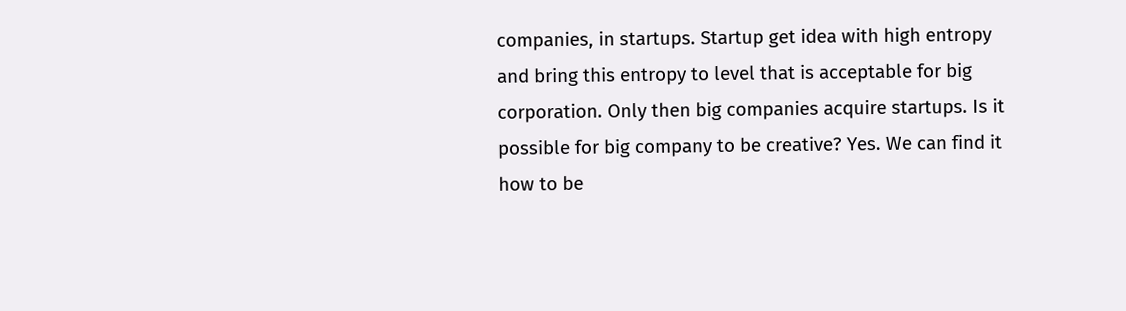companies, in startups. Startup get idea with high entropy and bring this entropy to level that is acceptable for big corporation. Only then big companies acquire startups. Is it possible for big company to be creative? Yes. We can find it how to be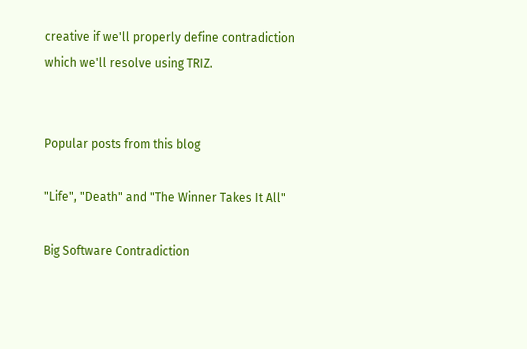creative if we'll properly define contradiction which we'll resolve using TRIZ.


Popular posts from this blog

"Life", "Death" and "The Winner Takes It All"

Big Software Contradiction